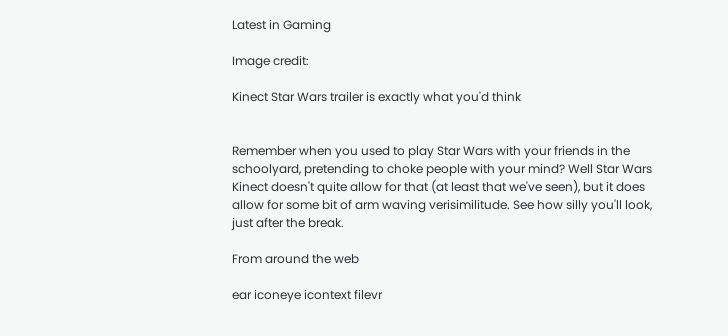Latest in Gaming

Image credit:

Kinect Star Wars trailer is exactly what you'd think


Remember when you used to play Star Wars with your friends in the schoolyard, pretending to choke people with your mind? Well Star Wars Kinect doesn't quite allow for that (at least that we've seen), but it does allow for some bit of arm waving verisimilitude. See how silly you'll look, just after the break.

From around the web

ear iconeye icontext filevr